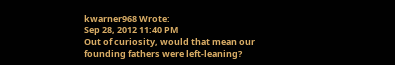kwarner968 Wrote:
Sep 28, 2012 11:40 PM
Out of curiosity, would that mean our founding fathers were left-leaning?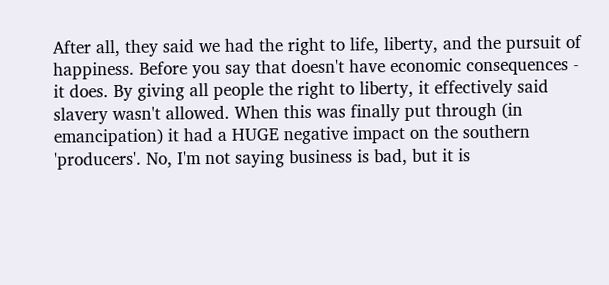After all, they said we had the right to life, liberty, and the pursuit of happiness. Before you say that doesn't have economic consequences - it does. By giving all people the right to liberty, it effectively said slavery wasn't allowed. When this was finally put through (in emancipation) it had a HUGE negative impact on the southern 'producers'. No, I'm not saying business is bad, but it is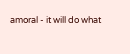amoral - it will do what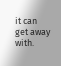it can get away with.